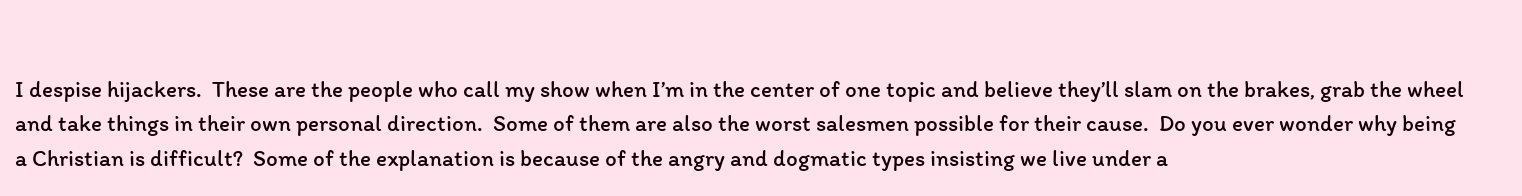I despise hijackers.  These are the people who call my show when I’m in the center of one topic and believe they’ll slam on the brakes, grab the wheel and take things in their own personal direction.  Some of them are also the worst salesmen possible for their cause.  Do you ever wonder why being a Christian is difficult?  Some of the explanation is because of the angry and dogmatic types insisting we live under a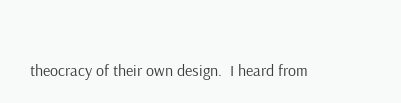theocracy of their own design.  I heard from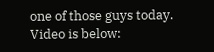one of those guys today.  Video is below: